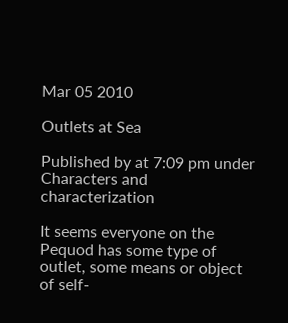Mar 05 2010

Outlets at Sea

Published by at 7:09 pm under Characters and characterization

It seems everyone on the Pequod has some type of outlet, some means or object of self-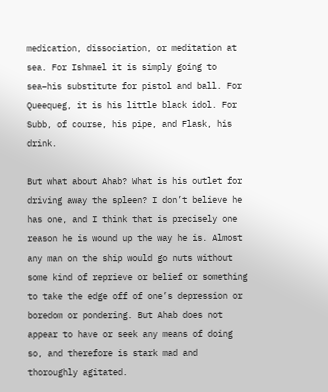medication, dissociation, or meditation at sea. For Ishmael it is simply going to sea–his substitute for pistol and ball. For Queequeg, it is his little black idol. For Subb, of course, his pipe, and Flask, his drink.

But what about Ahab? What is his outlet for driving away the spleen? I don’t believe he has one, and I think that is precisely one reason he is wound up the way he is. Almost any man on the ship would go nuts without some kind of reprieve or belief or something to take the edge off of one’s depression or boredom or pondering. But Ahab does not appear to have or seek any means of doing so, and therefore is stark mad and thoroughly agitated.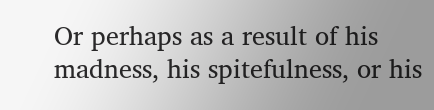Or perhaps as a result of his madness, his spitefulness, or his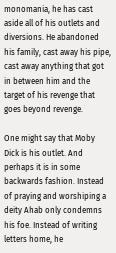monomania, he has cast aside all of his outlets and diversions. He abandoned his family, cast away his pipe, cast away anything that got in between him and the target of his revenge that goes beyond revenge.

One might say that Moby Dick is his outlet. And perhaps it is in some backwards fashion. Instead of praying and worshiping a deity Ahab only condemns his foe. Instead of writing letters home, he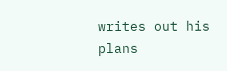writes out his plans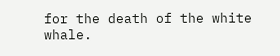for the death of the white whale.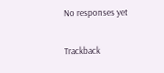No responses yet

Trackback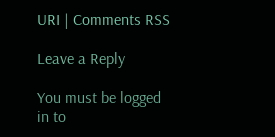URI | Comments RSS

Leave a Reply

You must be logged in to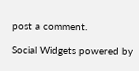post a comment.

Social Widgets powered by